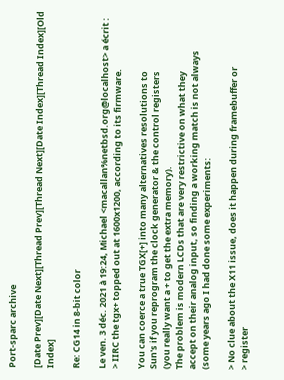Port-sparc archive

[Date Prev][Date Next][Thread Prev][Thread Next][Date Index][Thread Index][Old Index]

Re: CG14 in 8-bit color

Le ven. 3 déc. 2021 à 19:24, Michael <macallan%netbsd.org@localhost> a écrit :
> IIRC the tgx+ topped out at 1600x1200, according to its firmware.

You can coerce a true TGX[+] into many alternatives resolutions to
Sun's if you reprogram the clock generator & the control registers
(you really want a + to get the extra memory).
The problem is modern LCDs that are very restrictive on what they
accept on their analog input, so finding a working match is not always
(some years ago I had done some experiments:

> No clue about the X11 issue, does it happen during framebuffer or
> register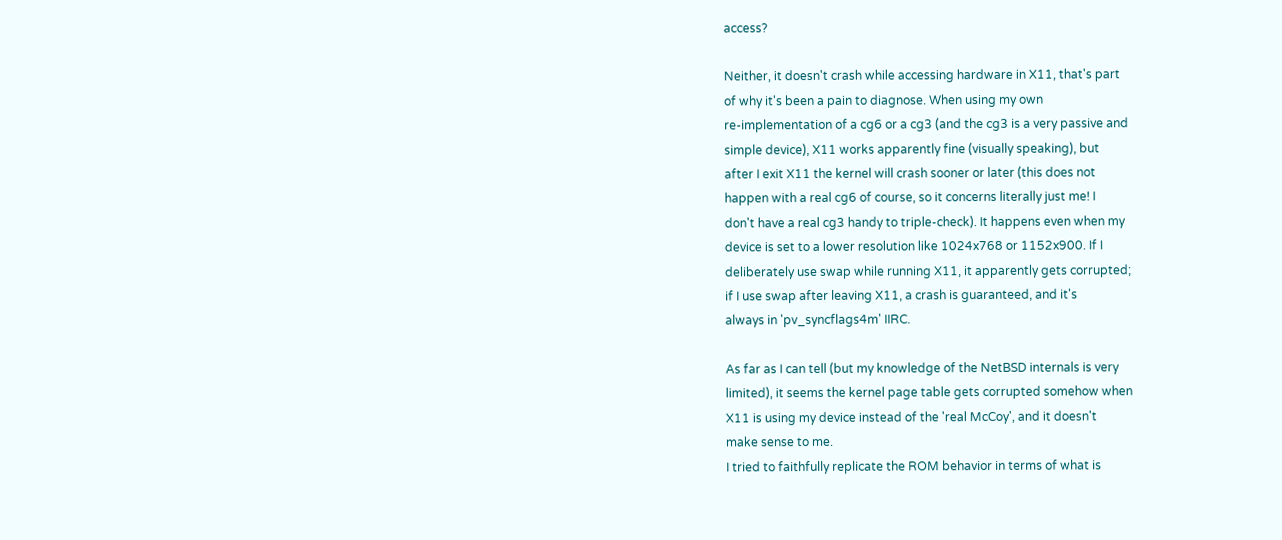access?

Neither, it doesn't crash while accessing hardware in X11, that's part
of why it's been a pain to diagnose. When using my own
re-implementation of a cg6 or a cg3 (and the cg3 is a very passive and
simple device), X11 works apparently fine (visually speaking), but
after I exit X11 the kernel will crash sooner or later (this does not
happen with a real cg6 of course, so it concerns literally just me! I
don't have a real cg3 handy to triple-check). It happens even when my
device is set to a lower resolution like 1024x768 or 1152x900. If I
deliberately use swap while running X11, it apparently gets corrupted;
if I use swap after leaving X11, a crash is guaranteed, and it's
always in 'pv_syncflags4m' IIRC.

As far as I can tell (but my knowledge of the NetBSD internals is very
limited), it seems the kernel page table gets corrupted somehow when
X11 is using my device instead of the 'real McCoy', and it doesn't
make sense to me.
I tried to faithfully replicate the ROM behavior in terms of what is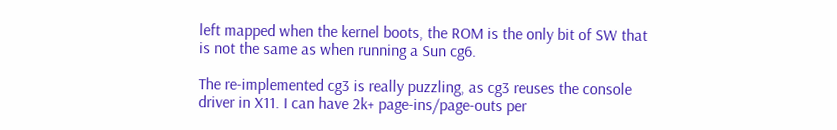left mapped when the kernel boots, the ROM is the only bit of SW that
is not the same as when running a Sun cg6.

The re-implemented cg3 is really puzzling, as cg3 reuses the console
driver in X11. I can have 2k+ page-ins/page-outs per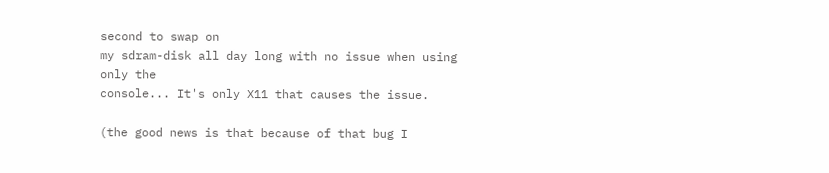second to swap on
my sdram-disk all day long with no issue when using only the
console... It's only X11 that causes the issue.

(the good news is that because of that bug I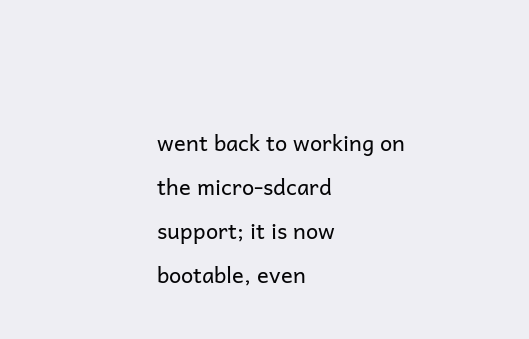went back to working on
the micro-sdcard support; it is now bootable, even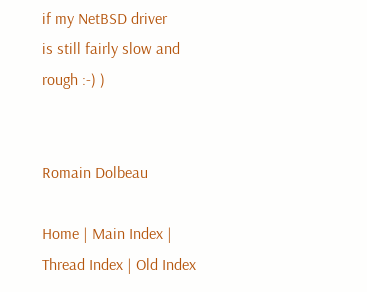if my NetBSD driver
is still fairly slow and rough :-) )


Romain Dolbeau

Home | Main Index | Thread Index | Old Index